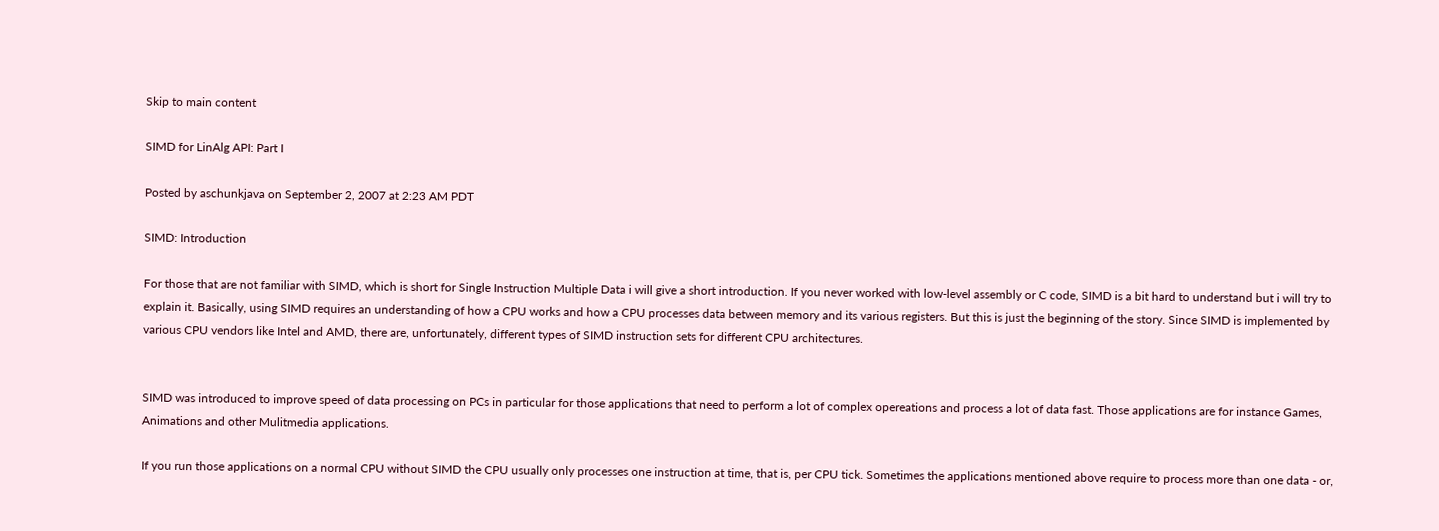Skip to main content

SIMD for LinAlg API: Part I

Posted by aschunkjava on September 2, 2007 at 2:23 AM PDT

SIMD: Introduction

For those that are not familiar with SIMD, which is short for Single Instruction Multiple Data i will give a short introduction. If you never worked with low-level assembly or C code, SIMD is a bit hard to understand but i will try to explain it. Basically, using SIMD requires an understanding of how a CPU works and how a CPU processes data between memory and its various registers. But this is just the beginning of the story. Since SIMD is implemented by various CPU vendors like Intel and AMD, there are, unfortunately, different types of SIMD instruction sets for different CPU architectures.


SIMD was introduced to improve speed of data processing on PCs in particular for those applications that need to perform a lot of complex opereations and process a lot of data fast. Those applications are for instance Games, Animations and other Mulitmedia applications.

If you run those applications on a normal CPU without SIMD the CPU usually only processes one instruction at time, that is, per CPU tick. Sometimes the applications mentioned above require to process more than one data - or,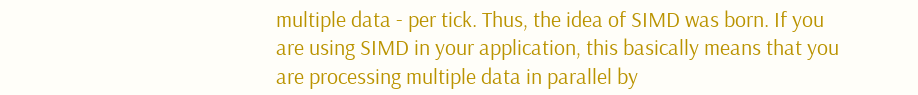multiple data - per tick. Thus, the idea of SIMD was born. If you are using SIMD in your application, this basically means that you are processing multiple data in parallel by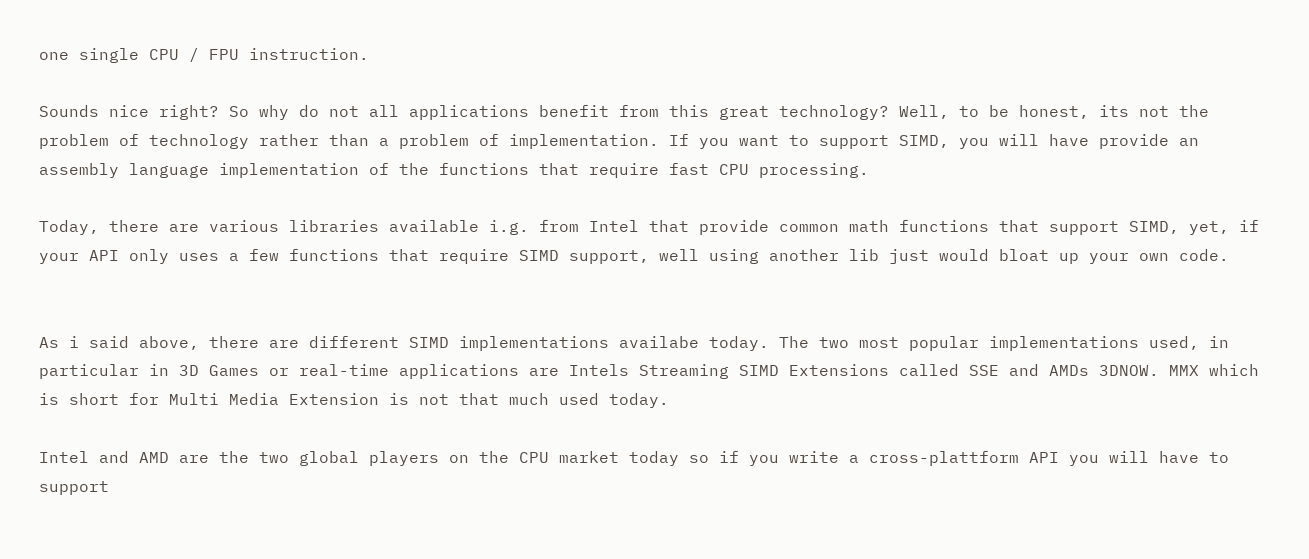one single CPU / FPU instruction.

Sounds nice right? So why do not all applications benefit from this great technology? Well, to be honest, its not the problem of technology rather than a problem of implementation. If you want to support SIMD, you will have provide an assembly language implementation of the functions that require fast CPU processing.

Today, there are various libraries available i.g. from Intel that provide common math functions that support SIMD, yet, if your API only uses a few functions that require SIMD support, well using another lib just would bloat up your own code.


As i said above, there are different SIMD implementations availabe today. The two most popular implementations used, in particular in 3D Games or real-time applications are Intels Streaming SIMD Extensions called SSE and AMDs 3DNOW. MMX which is short for Multi Media Extension is not that much used today.

Intel and AMD are the two global players on the CPU market today so if you write a cross-plattform API you will have to support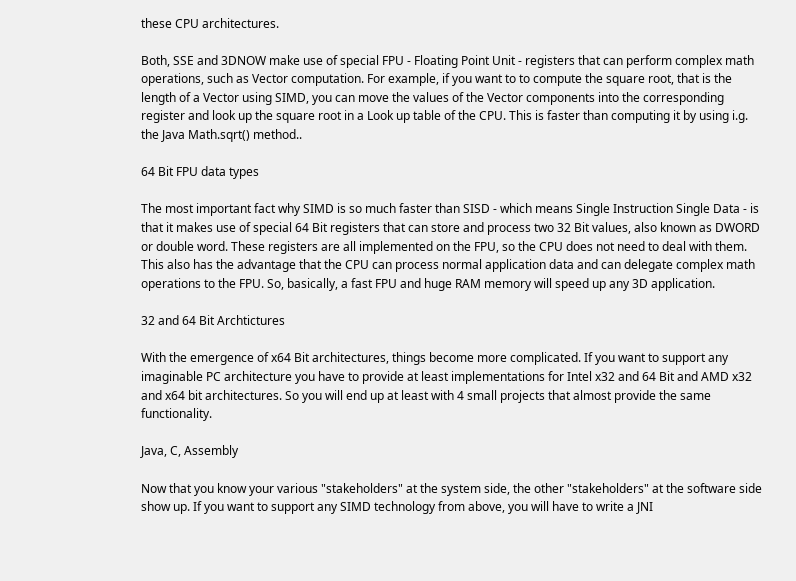these CPU architectures.

Both, SSE and 3DNOW make use of special FPU - Floating Point Unit - registers that can perform complex math operations, such as Vector computation. For example, if you want to to compute the square root, that is the length of a Vector using SIMD, you can move the values of the Vector components into the corresponding register and look up the square root in a Look up table of the CPU. This is faster than computing it by using i.g. the Java Math.sqrt() method..

64 Bit FPU data types

The most important fact why SIMD is so much faster than SISD - which means Single Instruction Single Data - is that it makes use of special 64 Bit registers that can store and process two 32 Bit values, also known as DWORD or double word. These registers are all implemented on the FPU, so the CPU does not need to deal with them. This also has the advantage that the CPU can process normal application data and can delegate complex math operations to the FPU. So, basically, a fast FPU and huge RAM memory will speed up any 3D application.

32 and 64 Bit Archtictures

With the emergence of x64 Bit architectures, things become more complicated. If you want to support any imaginable PC architecture you have to provide at least implementations for Intel x32 and 64 Bit and AMD x32 and x64 bit architectures. So you will end up at least with 4 small projects that almost provide the same functionality.

Java, C, Assembly

Now that you know your various "stakeholders" at the system side, the other "stakeholders" at the software side show up. If you want to support any SIMD technology from above, you will have to write a JNI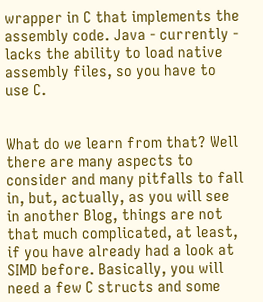wrapper in C that implements the assembly code. Java - currently - lacks the ability to load native assembly files, so you have to use C.


What do we learn from that? Well there are many aspects to consider and many pitfalls to fall in, but, actually, as you will see in another Blog, things are not that much complicated, at least, if you have already had a look at SIMD before. Basically, you will need a few C structs and some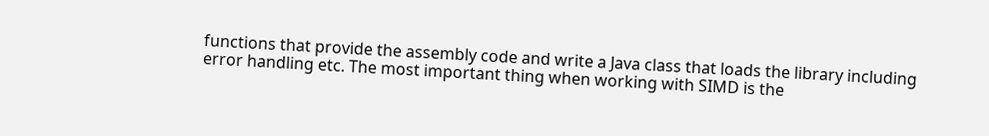functions that provide the assembly code and write a Java class that loads the library including error handling etc. The most important thing when working with SIMD is the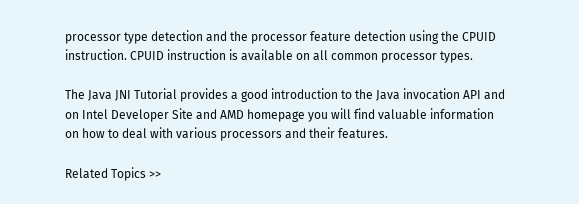processor type detection and the processor feature detection using the CPUID instruction. CPUID instruction is available on all common processor types.

The Java JNI Tutorial provides a good introduction to the Java invocation API and on Intel Developer Site and AMD homepage you will find valuable information on how to deal with various processors and their features.

Related Topics >>